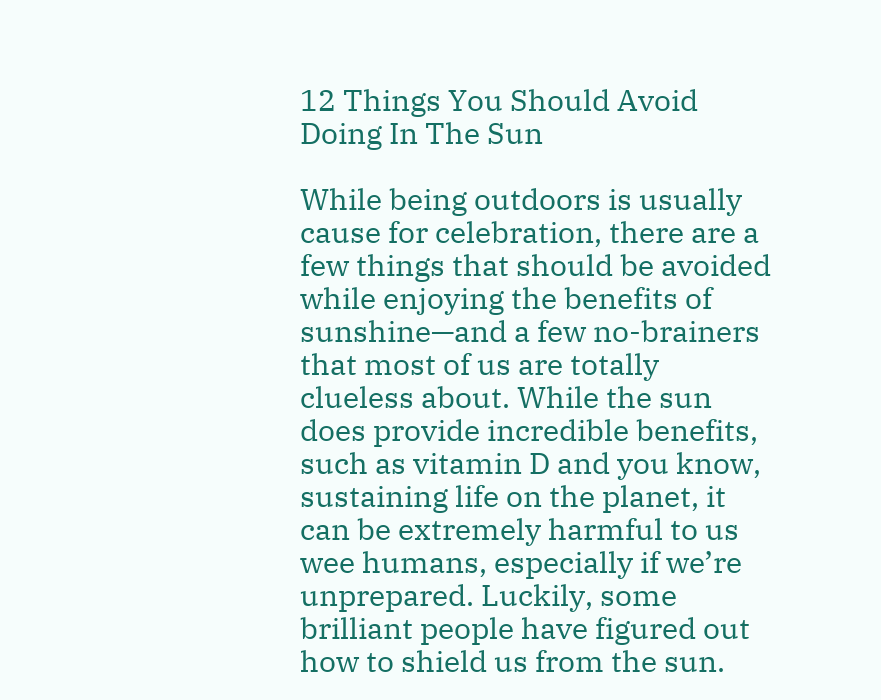12 Things You Should Avoid Doing In The Sun

While being outdoors is usually cause for celebration, there are a few things that should be avoided while enjoying the benefits of sunshine—and a few no-brainers that most of us are totally clueless about. While the sun does provide incredible benefits, such as vitamin D and you know, sustaining life on the planet, it can be extremely harmful to us wee humans, especially if we’re unprepared. Luckily, some brilliant people have figured out how to shield us from the sun.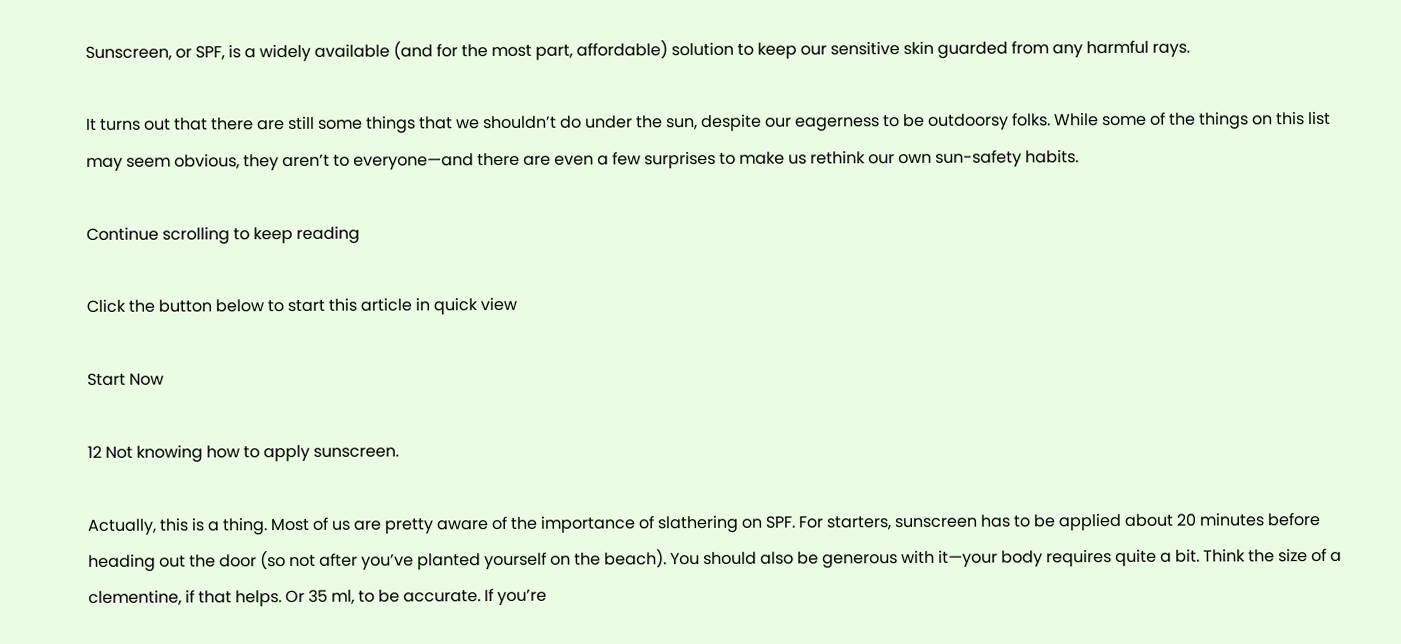Sunscreen, or SPF, is a widely available (and for the most part, affordable) solution to keep our sensitive skin guarded from any harmful rays.

It turns out that there are still some things that we shouldn’t do under the sun, despite our eagerness to be outdoorsy folks. While some of the things on this list may seem obvious, they aren’t to everyone—and there are even a few surprises to make us rethink our own sun-safety habits.

Continue scrolling to keep reading

Click the button below to start this article in quick view

Start Now

12 Not knowing how to apply sunscreen.

Actually, this is a thing. Most of us are pretty aware of the importance of slathering on SPF. For starters, sunscreen has to be applied about 20 minutes before heading out the door (so not after you’ve planted yourself on the beach). You should also be generous with it—your body requires quite a bit. Think the size of a clementine, if that helps. Or 35 ml, to be accurate. If you’re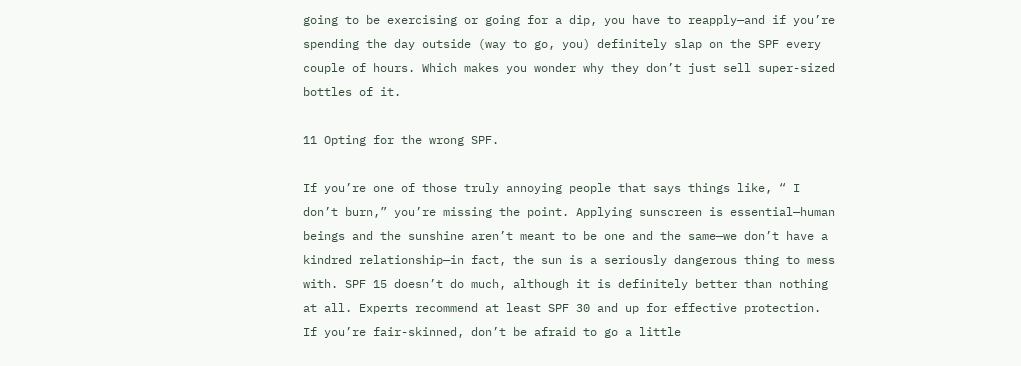going to be exercising or going for a dip, you have to reapply—and if you’re spending the day outside (way to go, you) definitely slap on the SPF every couple of hours. Which makes you wonder why they don’t just sell super-sized bottles of it.

11 Opting for the wrong SPF.

If you’re one of those truly annoying people that says things like, “ I don’t burn,” you’re missing the point. Applying sunscreen is essential—human beings and the sunshine aren’t meant to be one and the same—we don’t have a kindred relationship—in fact, the sun is a seriously dangerous thing to mess with. SPF 15 doesn’t do much, although it is definitely better than nothing at all. Experts recommend at least SPF 30 and up for effective protection. If you’re fair-skinned, don’t be afraid to go a little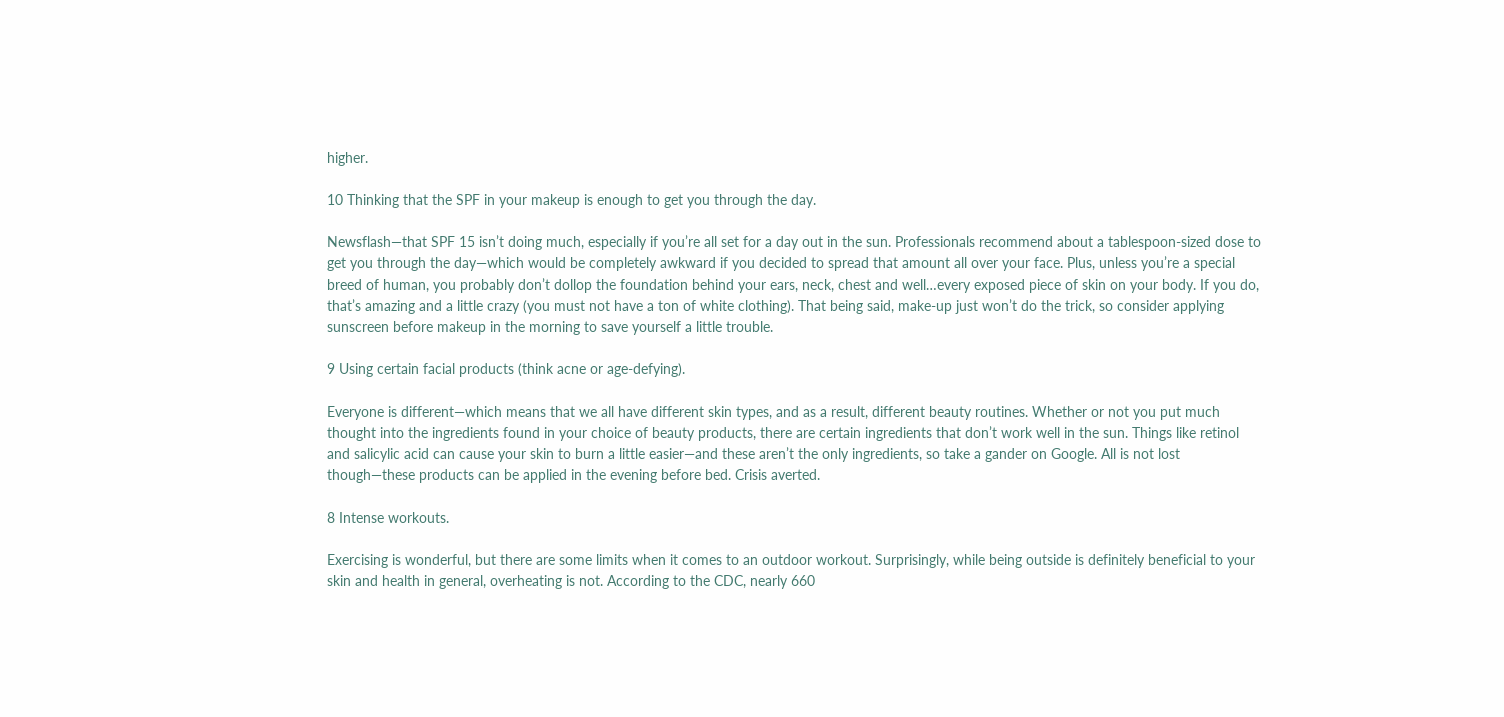higher.

10 Thinking that the SPF in your makeup is enough to get you through the day.

Newsflash—that SPF 15 isn’t doing much, especially if you’re all set for a day out in the sun. Professionals recommend about a tablespoon-sized dose to get you through the day—which would be completely awkward if you decided to spread that amount all over your face. Plus, unless you’re a special breed of human, you probably don’t dollop the foundation behind your ears, neck, chest and well…every exposed piece of skin on your body. If you do, that’s amazing and a little crazy (you must not have a ton of white clothing). That being said, make-up just won’t do the trick, so consider applying sunscreen before makeup in the morning to save yourself a little trouble.

9 Using certain facial products (think acne or age-defying).

Everyone is different—which means that we all have different skin types, and as a result, different beauty routines. Whether or not you put much thought into the ingredients found in your choice of beauty products, there are certain ingredients that don’t work well in the sun. Things like retinol and salicylic acid can cause your skin to burn a little easier—and these aren’t the only ingredients, so take a gander on Google. All is not lost though—these products can be applied in the evening before bed. Crisis averted.

8 Intense workouts.

Exercising is wonderful, but there are some limits when it comes to an outdoor workout. Surprisingly, while being outside is definitely beneficial to your skin and health in general, overheating is not. According to the CDC, nearly 660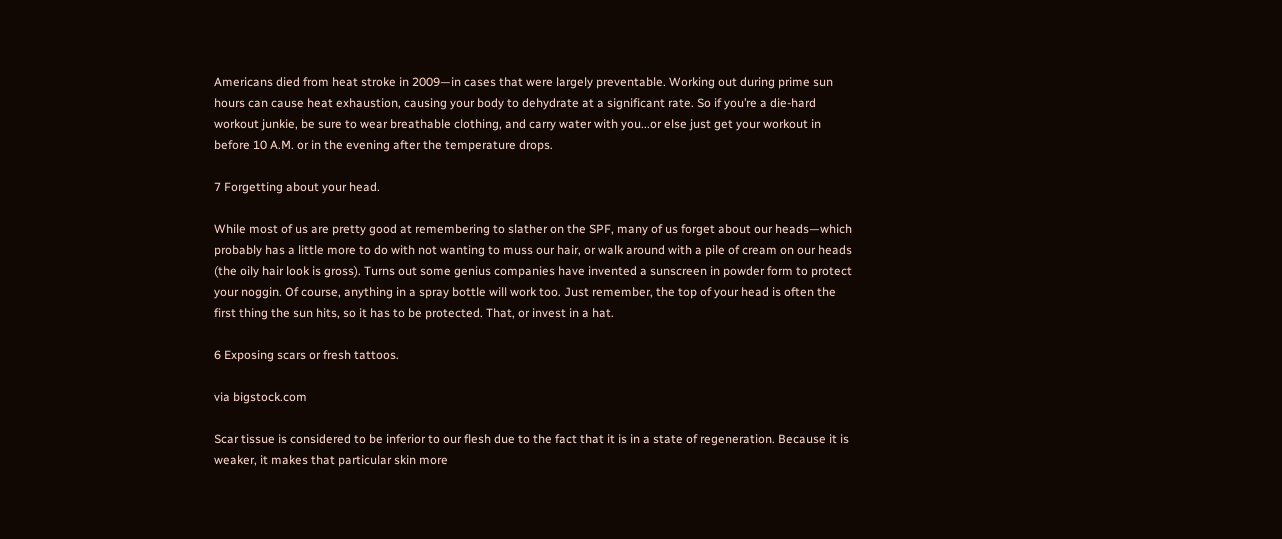Americans died from heat stroke in 2009—in cases that were largely preventable. Working out during prime sun hours can cause heat exhaustion, causing your body to dehydrate at a significant rate. So if you’re a die-hard workout junkie, be sure to wear breathable clothing, and carry water with you...or else just get your workout in before 10 A.M. or in the evening after the temperature drops.

7 Forgetting about your head.

While most of us are pretty good at remembering to slather on the SPF, many of us forget about our heads—which probably has a little more to do with not wanting to muss our hair, or walk around with a pile of cream on our heads (the oily hair look is gross). Turns out some genius companies have invented a sunscreen in powder form to protect your noggin. Of course, anything in a spray bottle will work too. Just remember, the top of your head is often the first thing the sun hits, so it has to be protected. That, or invest in a hat.

6 Exposing scars or fresh tattoos.

via bigstock.com

Scar tissue is considered to be inferior to our flesh due to the fact that it is in a state of regeneration. Because it is weaker, it makes that particular skin more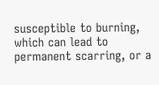susceptible to burning, which can lead to permanent scarring, or a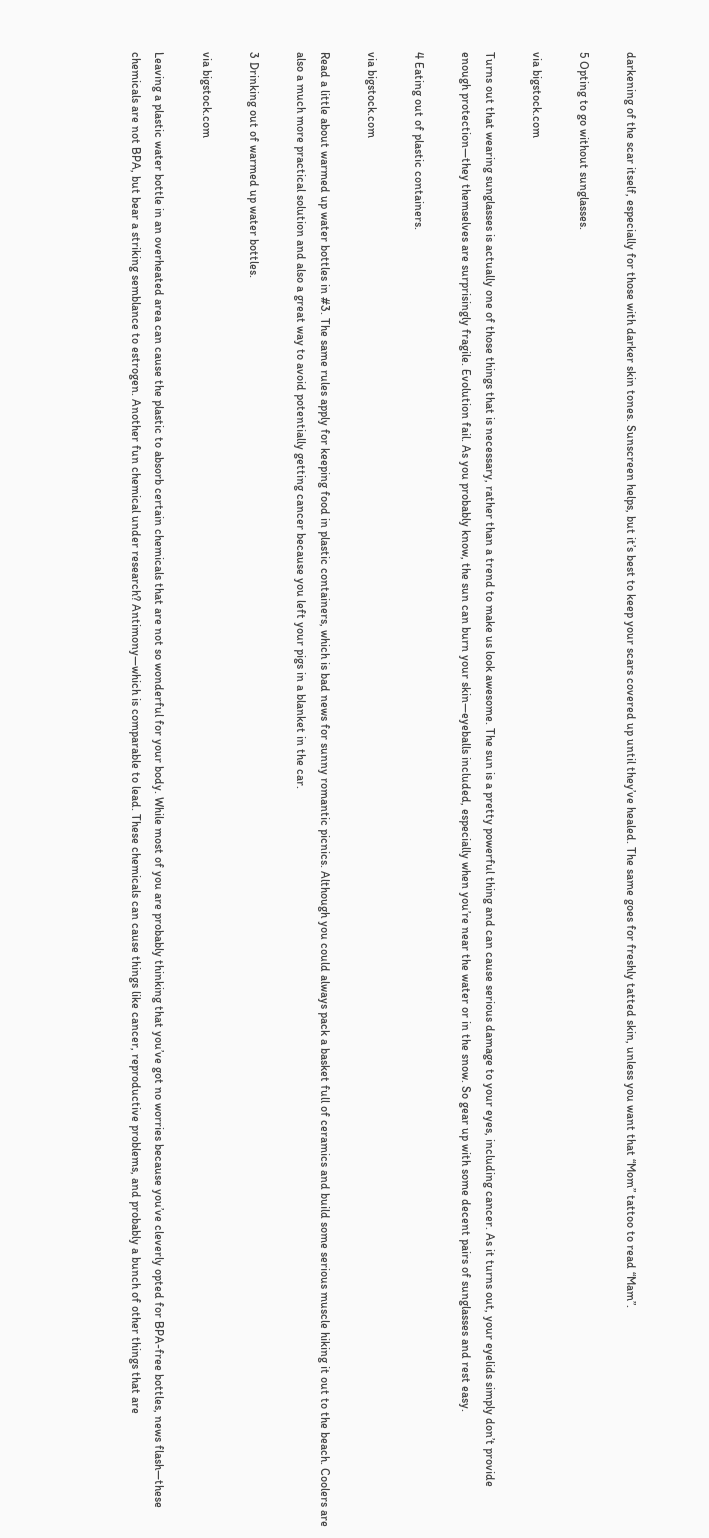darkening of the scar itself, especially for those with darker skin tones. Sunscreen helps, but it’s best to keep your scars covered up until they’ve healed. The same goes for freshly tatted skin, unless you want that “Mom” tattoo to read “Mam”.

5 Opting to go without sunglasses.

via bigstock.com

Turns out that wearing sunglasses is actually one of those things that is necessary, rather than a trend to make us look awesome. The sun is a pretty powerful thing and can cause serious damage to your eyes, including cancer. As it turns out, your eyelids simply don’t provide enough protection—they themselves are surprisingly fragile. Evolution fail. As you probably know, the sun can burn your skin—eyeballs included, especially when you’re near the water or in the snow. So gear up with some decent pairs of sunglasses and rest easy.

4 Eating out of plastic containers.

via bigstock.com

Read a little about warmed up water bottles in #3. The same rules apply for keeping food in plastic containers, which is bad news for sunny romantic picnics. Although you could always pack a basket full of ceramics and build some serious muscle hiking it out to the beach. Coolers are also a much more practical solution and also a great way to avoid potentially getting cancer because you left your pigs in a blanket in the car.

3 Drinking out of warmed up water bottles.

via bigstock.com

Leaving a plastic water bottle in an overheated area can cause the plastic to absorb certain chemicals that are not so wonderful for your body. While most of you are probably thinking that you’ve got no worries because you’ve cleverly opted for BPA-free bottles, news flash—these chemicals are not BPA, but bear a striking semblance to estrogen. Another fun chemical under research? Antimony—which is comparable to lead. These chemicals can cause things like cancer, reproductive problems, and probably a bunch of other things that are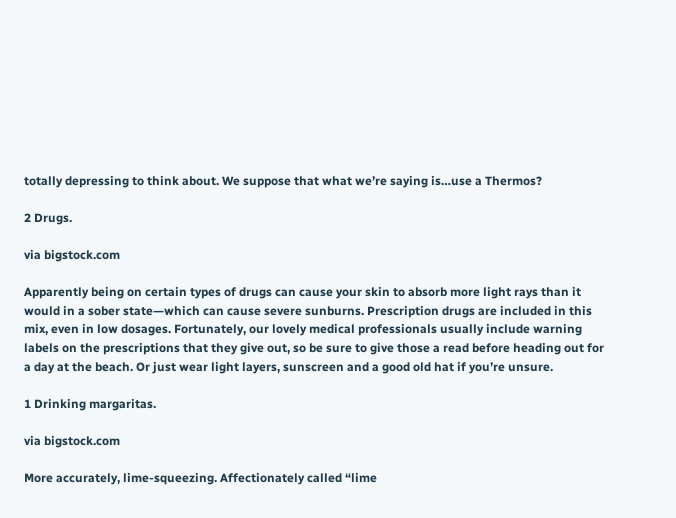totally depressing to think about. We suppose that what we’re saying is…use a Thermos?

2 Drugs.

via bigstock.com

Apparently being on certain types of drugs can cause your skin to absorb more light rays than it would in a sober state—which can cause severe sunburns. Prescription drugs are included in this mix, even in low dosages. Fortunately, our lovely medical professionals usually include warning labels on the prescriptions that they give out, so be sure to give those a read before heading out for a day at the beach. Or just wear light layers, sunscreen and a good old hat if you’re unsure.

1 Drinking margaritas.

via bigstock.com

More accurately, lime-squeezing. Affectionately called “lime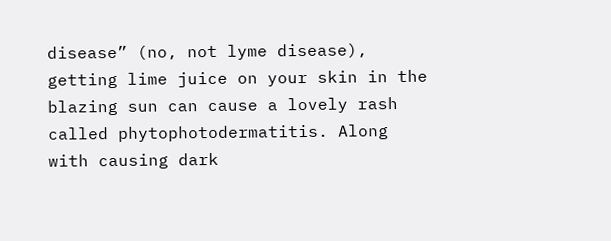disease” (no, not lyme disease), getting lime juice on your skin in the blazing sun can cause a lovely rash called phytophotodermatitis. Along with causing dark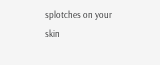splotches on your skin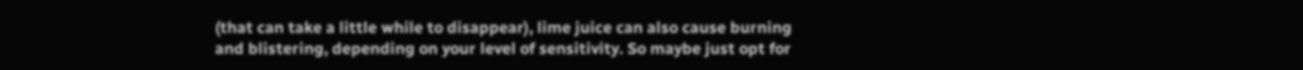(that can take a little while to disappear), lime juice can also cause burning and blistering, depending on your level of sensitivity. So maybe just opt for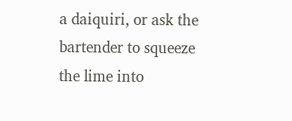a daiquiri, or ask the bartender to squeeze the lime into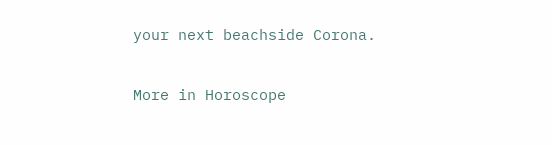your next beachside Corona.

More in Horoscope